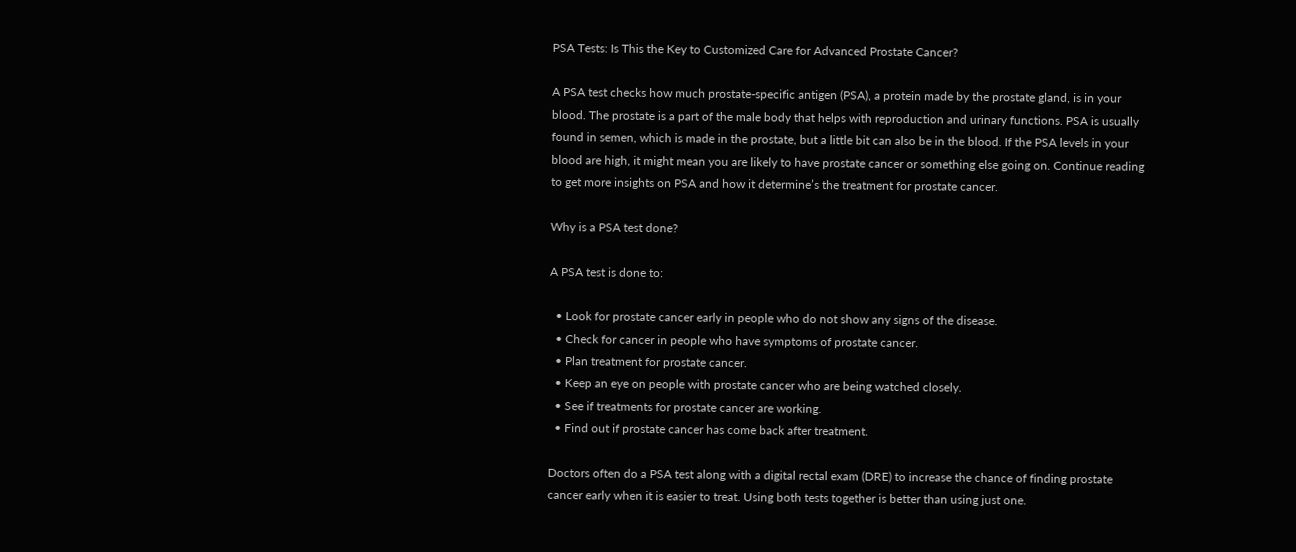PSA Tests: Is This the Key to Customized Care for Advanced Prostate Cancer?

A PSA test checks how much prostate-specific antigen (PSA), a protein made by the prostate gland, is in your blood. The prostate is a part of the male body that helps with reproduction and urinary functions. PSA is usually found in semen, which is made in the prostate, but a little bit can also be in the blood. If the PSA levels in your blood are high, it might mean you are likely to have prostate cancer or something else going on. Continue reading to get more insights on PSA and how it determine’s the treatment for prostate cancer.

Why is a PSA test done?

A PSA test is done to:

  • Look for prostate cancer early in people who do not show any signs of the disease.
  • Check for cancer in people who have symptoms of prostate cancer.
  • Plan treatment for prostate cancer.
  • Keep an eye on people with prostate cancer who are being watched closely.
  • See if treatments for prostate cancer are working.
  • Find out if prostate cancer has come back after treatment.

Doctors often do a PSA test along with a digital rectal exam (DRE) to increase the chance of finding prostate cancer early when it is easier to treat. Using both tests together is better than using just one.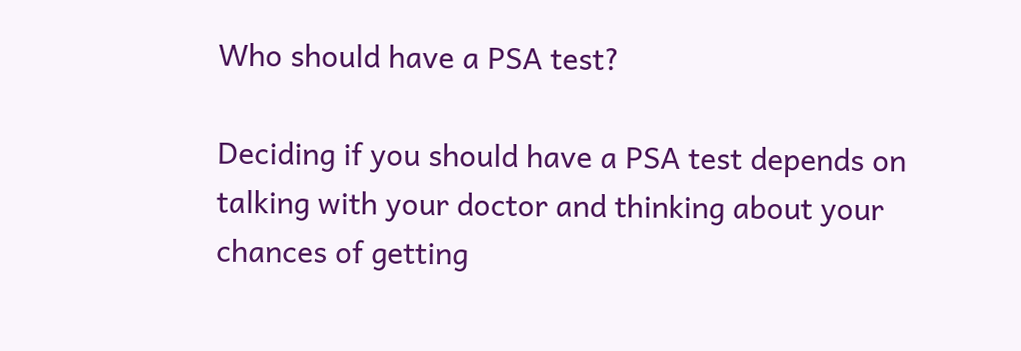Who should have a PSA test?

Deciding if you should have a PSA test depends on talking with your doctor and thinking about your chances of getting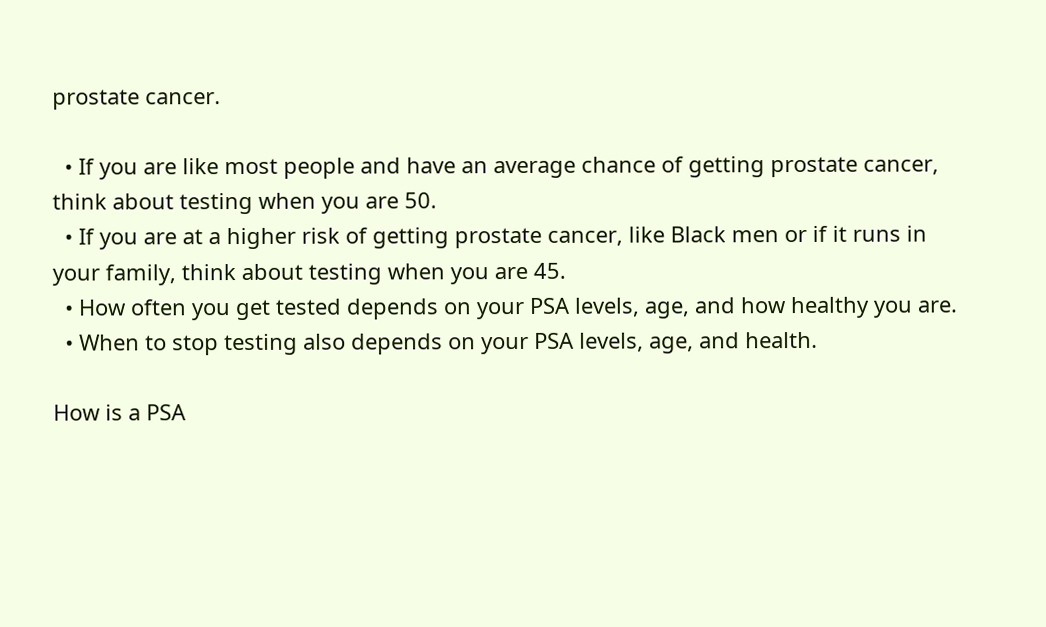prostate cancer.

  • If you are like most people and have an average chance of getting prostate cancer, think about testing when you are 50.
  • If you are at a higher risk of getting prostate cancer, like Black men or if it runs in your family, think about testing when you are 45.
  • How often you get tested depends on your PSA levels, age, and how healthy you are.
  • When to stop testing also depends on your PSA levels, age, and health.

How is a PSA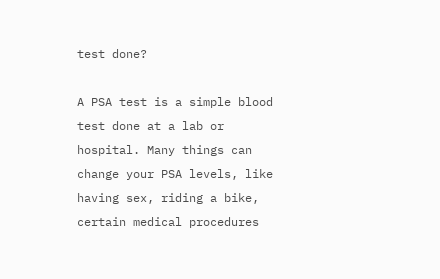test done?

A PSA test is a simple blood test done at a lab or hospital. Many things can change your PSA levels, like having sex, riding a bike, certain medical procedures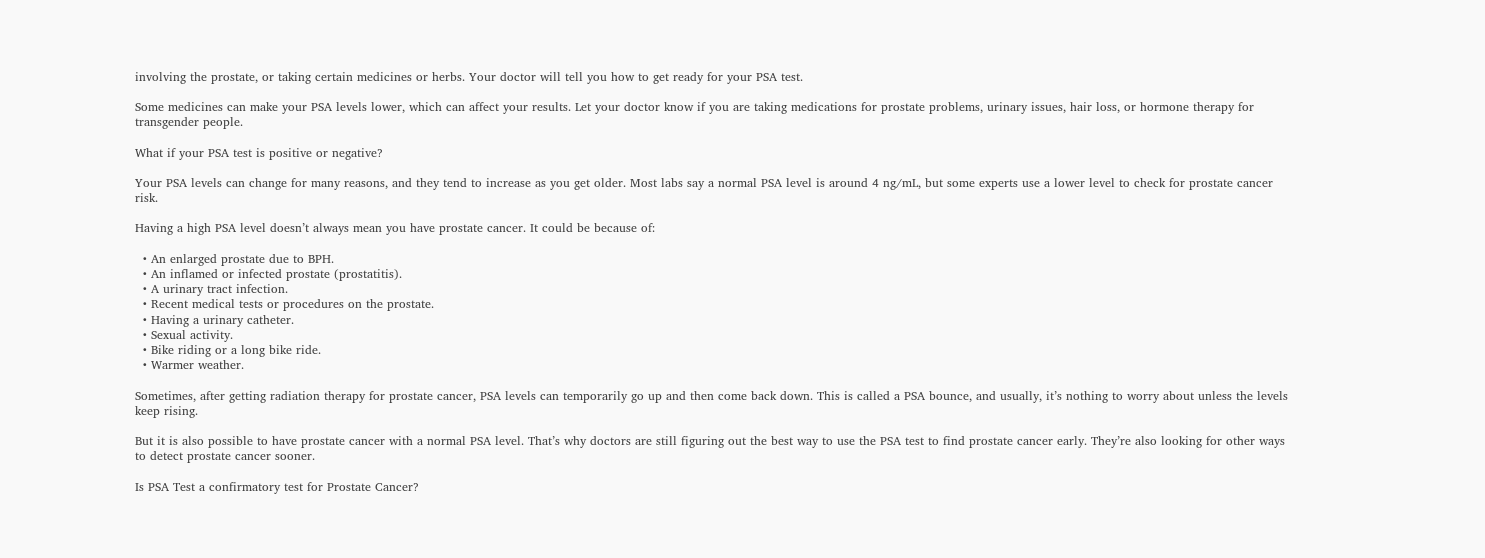involving the prostate, or taking certain medicines or herbs. Your doctor will tell you how to get ready for your PSA test.

Some medicines can make your PSA levels lower, which can affect your results. Let your doctor know if you are taking medications for prostate problems, urinary issues, hair loss, or hormone therapy for transgender people.

What if your PSA test is positive or negative?

Your PSA levels can change for many reasons, and they tend to increase as you get older. Most labs say a normal PSA level is around 4 ng/mL, but some experts use a lower level to check for prostate cancer risk.

Having a high PSA level doesn’t always mean you have prostate cancer. It could be because of:

  • An enlarged prostate due to BPH.
  • An inflamed or infected prostate (prostatitis).
  • A urinary tract infection.
  • Recent medical tests or procedures on the prostate.
  • Having a urinary catheter.
  • Sexual activity.
  • Bike riding or a long bike ride.
  • Warmer weather.

Sometimes, after getting radiation therapy for prostate cancer, PSA levels can temporarily go up and then come back down. This is called a PSA bounce, and usually, it’s nothing to worry about unless the levels keep rising.

But it is also possible to have prostate cancer with a normal PSA level. That’s why doctors are still figuring out the best way to use the PSA test to find prostate cancer early. They’re also looking for other ways to detect prostate cancer sooner.

Is PSA Test a confirmatory test for Prostate Cancer?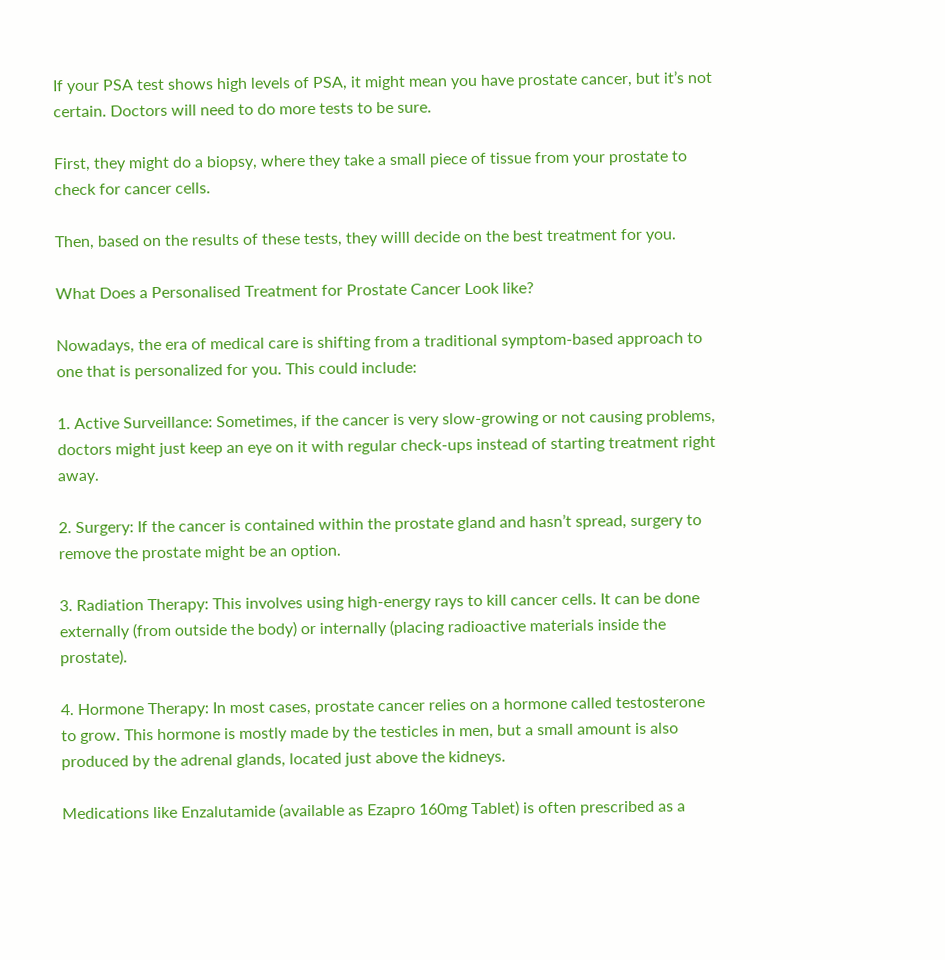If your PSA test shows high levels of PSA, it might mean you have prostate cancer, but it’s not certain. Doctors will need to do more tests to be sure.

First, they might do a biopsy, where they take a small piece of tissue from your prostate to check for cancer cells.

Then, based on the results of these tests, they willl decide on the best treatment for you.

What Does a Personalised Treatment for Prostate Cancer Look like?

Nowadays, the era of medical care is shifting from a traditional symptom-based approach to one that is personalized for you. This could include:

1. Active Surveillance: Sometimes, if the cancer is very slow-growing or not causing problems, doctors might just keep an eye on it with regular check-ups instead of starting treatment right away.

2. Surgery: If the cancer is contained within the prostate gland and hasn’t spread, surgery to remove the prostate might be an option.

3. Radiation Therapy: This involves using high-energy rays to kill cancer cells. It can be done externally (from outside the body) or internally (placing radioactive materials inside the prostate).

4. Hormone Therapy: In most cases, prostate cancer relies on a hormone called testosterone to grow. This hormone is mostly made by the testicles in men, but a small amount is also produced by the adrenal glands, located just above the kidneys.

Medications like Enzalutamide (available as Ezapro 160mg Tablet) is often prescribed as a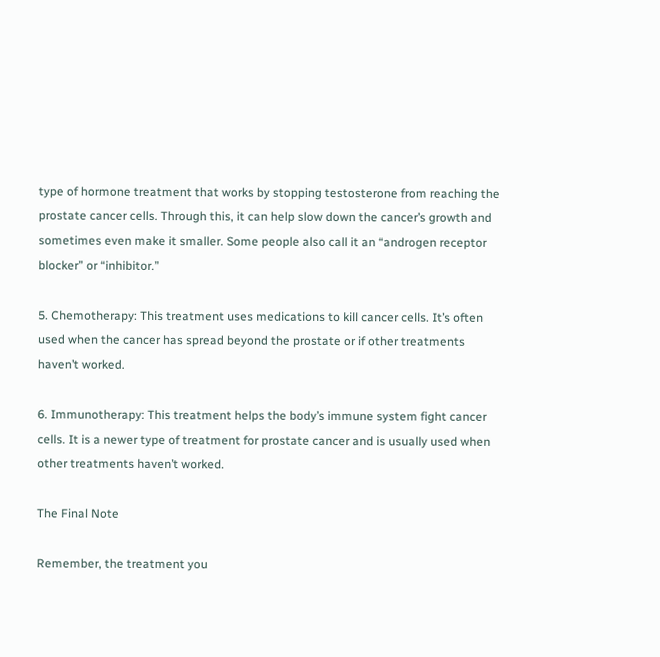type of hormone treatment that works by stopping testosterone from reaching the prostate cancer cells. Through this, it can help slow down the cancer’s growth and sometimes even make it smaller. Some people also call it an “androgen receptor blocker” or “inhibitor.”

5. Chemotherapy: This treatment uses medications to kill cancer cells. It’s often used when the cancer has spread beyond the prostate or if other treatments haven’t worked.

6. Immunotherapy: This treatment helps the body’s immune system fight cancer cells. It is a newer type of treatment for prostate cancer and is usually used when other treatments haven’t worked.

The Final Note

Remember, the treatment you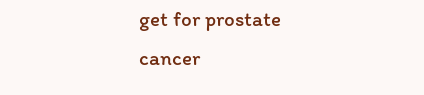get for prostate cancer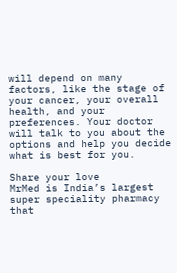will depend on many factors, like the stage of your cancer, your overall health, and your preferences. Your doctor will talk to you about the options and help you decide what is best for you.

Share your love
MrMed is India’s largest super speciality pharmacy that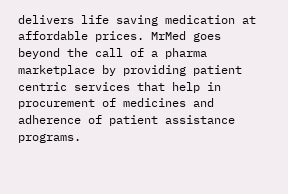delivers life saving medication at affordable prices. MrMed goes beyond the call of a pharma marketplace by providing patient centric services that help in procurement of medicines and adherence of patient assistance programs.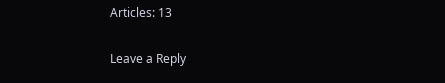Articles: 13

Leave a Reply